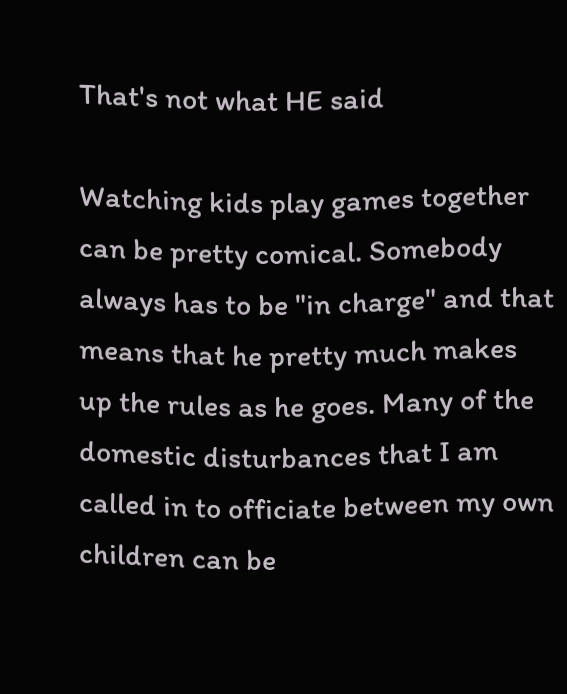That's not what HE said

Watching kids play games together can be pretty comical. Somebody always has to be "in charge" and that means that he pretty much makes up the rules as he goes. Many of the domestic disturbances that I am called in to officiate between my own children can be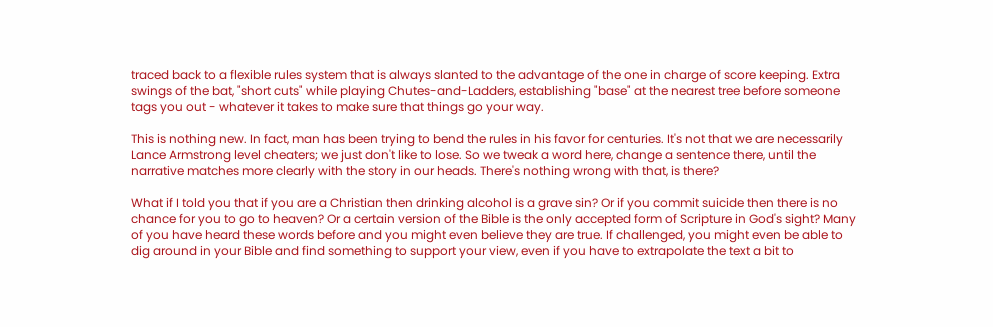traced back to a flexible rules system that is always slanted to the advantage of the one in charge of score keeping. Extra swings of the bat, "short cuts" while playing Chutes-and-Ladders, establishing "base" at the nearest tree before someone tags you out - whatever it takes to make sure that things go your way.

This is nothing new. In fact, man has been trying to bend the rules in his favor for centuries. It's not that we are necessarily Lance Armstrong level cheaters; we just don't like to lose. So we tweak a word here, change a sentence there, until the narrative matches more clearly with the story in our heads. There's nothing wrong with that, is there?

What if I told you that if you are a Christian then drinking alcohol is a grave sin? Or if you commit suicide then there is no chance for you to go to heaven? Or a certain version of the Bible is the only accepted form of Scripture in God's sight? Many of you have heard these words before and you might even believe they are true. If challenged, you might even be able to dig around in your Bible and find something to support your view, even if you have to extrapolate the text a bit to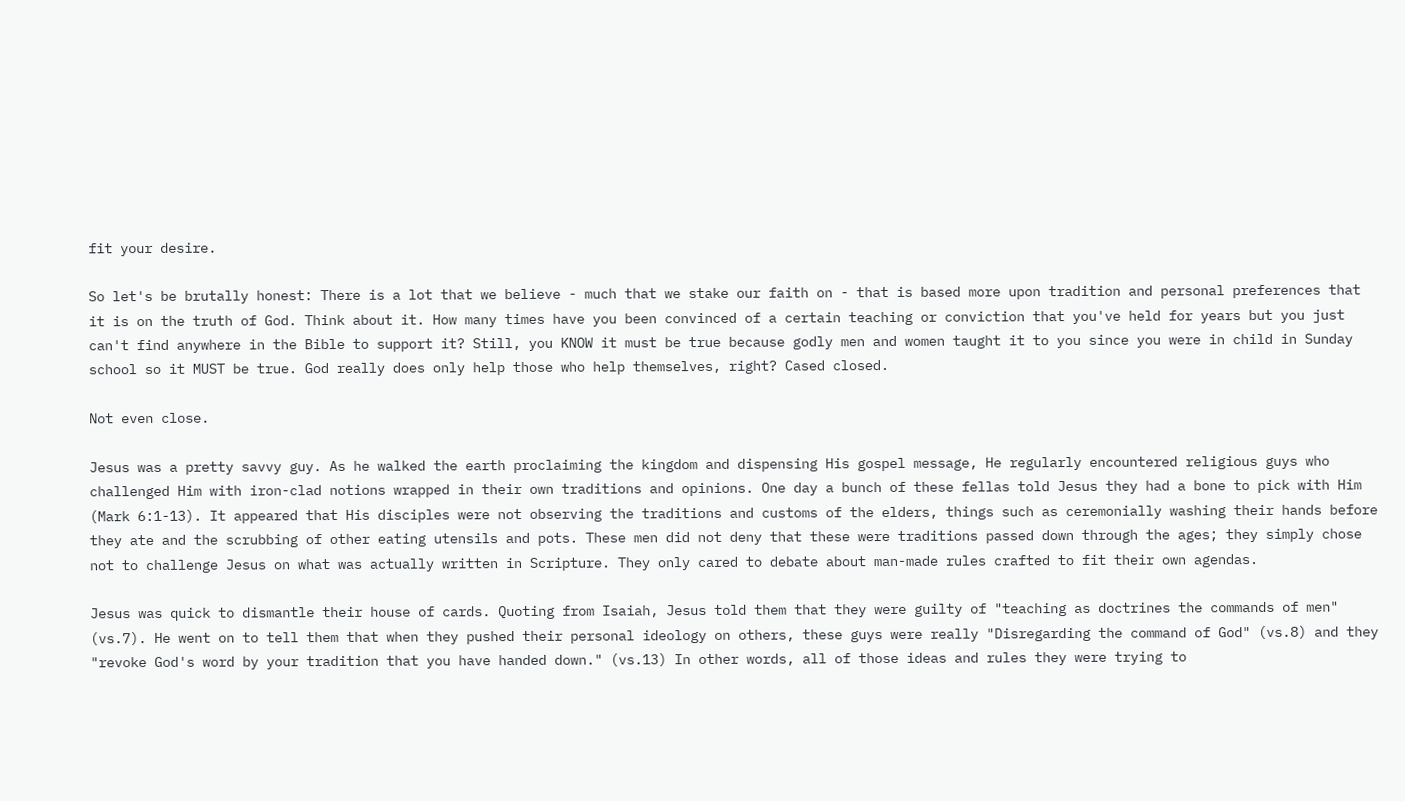fit your desire.

So let's be brutally honest: There is a lot that we believe - much that we stake our faith on - that is based more upon tradition and personal preferences that it is on the truth of God. Think about it. How many times have you been convinced of a certain teaching or conviction that you've held for years but you just can't find anywhere in the Bible to support it? Still, you KNOW it must be true because godly men and women taught it to you since you were in child in Sunday school so it MUST be true. God really does only help those who help themselves, right? Cased closed.

Not even close.

Jesus was a pretty savvy guy. As he walked the earth proclaiming the kingdom and dispensing His gospel message, He regularly encountered religious guys who challenged Him with iron-clad notions wrapped in their own traditions and opinions. One day a bunch of these fellas told Jesus they had a bone to pick with Him (Mark 6:1-13). It appeared that His disciples were not observing the traditions and customs of the elders, things such as ceremonially washing their hands before they ate and the scrubbing of other eating utensils and pots. These men did not deny that these were traditions passed down through the ages; they simply chose not to challenge Jesus on what was actually written in Scripture. They only cared to debate about man-made rules crafted to fit their own agendas.

Jesus was quick to dismantle their house of cards. Quoting from Isaiah, Jesus told them that they were guilty of "teaching as doctrines the commands of men" (vs.7). He went on to tell them that when they pushed their personal ideology on others, these guys were really "Disregarding the command of God" (vs.8) and they "revoke God's word by your tradition that you have handed down." (vs.13) In other words, all of those ideas and rules they were trying to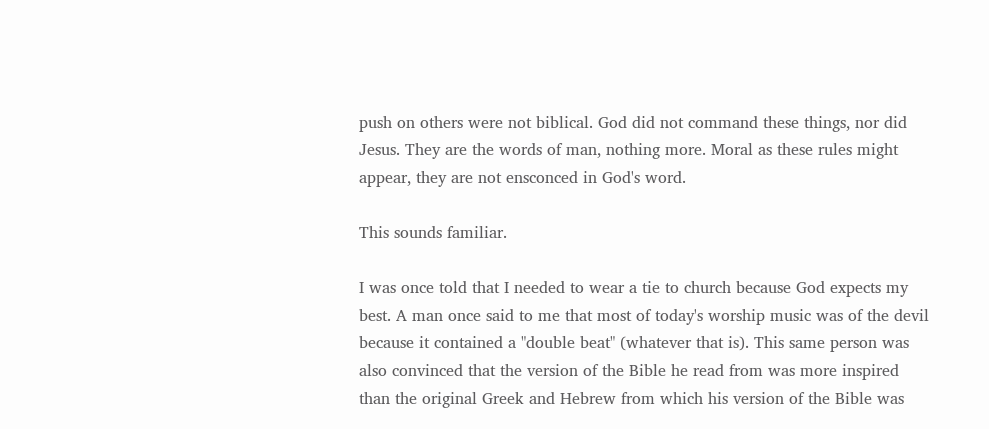push on others were not biblical. God did not command these things, nor did Jesus. They are the words of man, nothing more. Moral as these rules might appear, they are not ensconced in God's word.

This sounds familiar.

I was once told that I needed to wear a tie to church because God expects my best. A man once said to me that most of today's worship music was of the devil because it contained a "double beat" (whatever that is). This same person was also convinced that the version of the Bible he read from was more inspired than the original Greek and Hebrew from which his version of the Bible was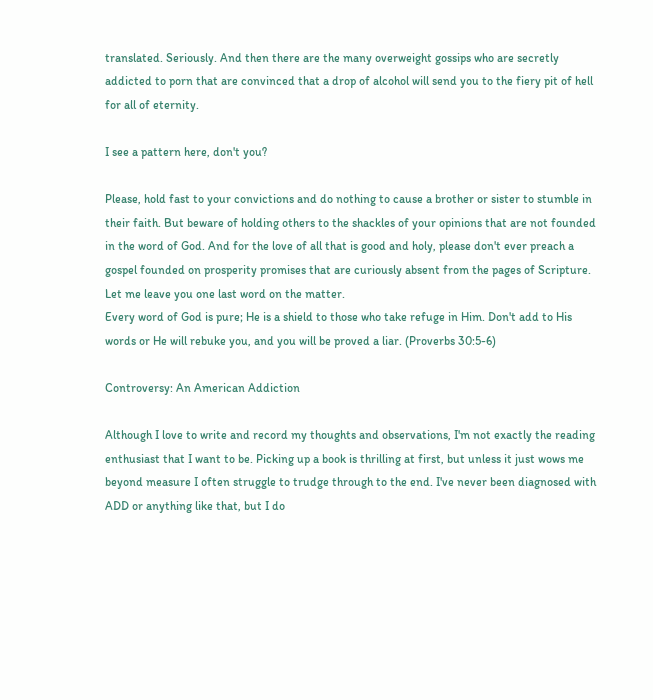translated. Seriously. And then there are the many overweight gossips who are secretly addicted to porn that are convinced that a drop of alcohol will send you to the fiery pit of hell for all of eternity.

I see a pattern here, don't you?

Please, hold fast to your convictions and do nothing to cause a brother or sister to stumble in their faith. But beware of holding others to the shackles of your opinions that are not founded in the word of God. And for the love of all that is good and holy, please don't ever preach a gospel founded on prosperity promises that are curiously absent from the pages of Scripture. Let me leave you one last word on the matter.
Every word of God is pure; He is a shield to those who take refuge in Him. Don't add to His words or He will rebuke you, and you will be proved a liar. (Proverbs 30:5-6)

Controversy: An American Addiction

Although I love to write and record my thoughts and observations, I'm not exactly the reading enthusiast that I want to be. Picking up a book is thrilling at first, but unless it just wows me beyond measure I often struggle to trudge through to the end. I've never been diagnosed with ADD or anything like that, but I do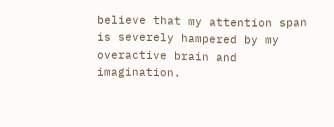believe that my attention span is severely hampered by my overactive brain and imagination.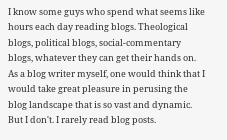I know some guys who spend what seems like hours each day reading blogs. Theological blogs, political blogs, social-commentary blogs, whatever they can get their hands on. As a blog writer myself, one would think that I would take great pleasure in perusing the blog landscape that is so vast and dynamic. But I don't. I rarely read blog posts.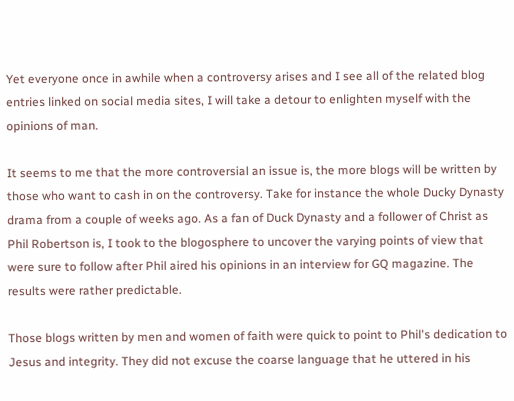Yet everyone once in awhile when a controversy arises and I see all of the related blog entries linked on social media sites, I will take a detour to enlighten myself with the opinions of man.

It seems to me that the more controversial an issue is, the more blogs will be written by those who want to cash in on the controversy. Take for instance the whole Ducky Dynasty drama from a couple of weeks ago. As a fan of Duck Dynasty and a follower of Christ as Phil Robertson is, I took to the blogosphere to uncover the varying points of view that were sure to follow after Phil aired his opinions in an interview for GQ magazine. The results were rather predictable.

Those blogs written by men and women of faith were quick to point to Phil's dedication to Jesus and integrity. They did not excuse the coarse language that he uttered in his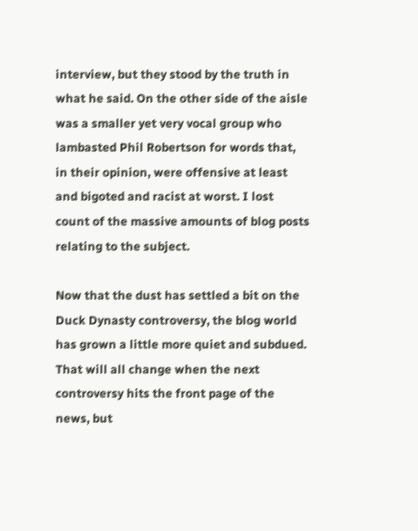interview, but they stood by the truth in what he said. On the other side of the aisle was a smaller yet very vocal group who lambasted Phil Robertson for words that, in their opinion, were offensive at least and bigoted and racist at worst. I lost count of the massive amounts of blog posts relating to the subject.

Now that the dust has settled a bit on the Duck Dynasty controversy, the blog world has grown a little more quiet and subdued. That will all change when the next controversy hits the front page of the news, but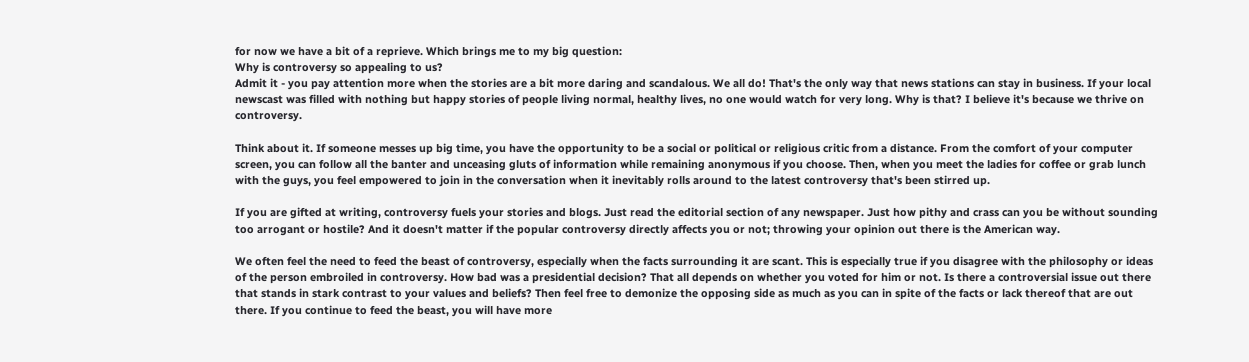for now we have a bit of a reprieve. Which brings me to my big question:
Why is controversy so appealing to us?
Admit it - you pay attention more when the stories are a bit more daring and scandalous. We all do! That's the only way that news stations can stay in business. If your local newscast was filled with nothing but happy stories of people living normal, healthy lives, no one would watch for very long. Why is that? I believe it's because we thrive on controversy.

Think about it. If someone messes up big time, you have the opportunity to be a social or political or religious critic from a distance. From the comfort of your computer screen, you can follow all the banter and unceasing gluts of information while remaining anonymous if you choose. Then, when you meet the ladies for coffee or grab lunch with the guys, you feel empowered to join in the conversation when it inevitably rolls around to the latest controversy that's been stirred up.

If you are gifted at writing, controversy fuels your stories and blogs. Just read the editorial section of any newspaper. Just how pithy and crass can you be without sounding too arrogant or hostile? And it doesn't matter if the popular controversy directly affects you or not; throwing your opinion out there is the American way.

We often feel the need to feed the beast of controversy, especially when the facts surrounding it are scant. This is especially true if you disagree with the philosophy or ideas of the person embroiled in controversy. How bad was a presidential decision? That all depends on whether you voted for him or not. Is there a controversial issue out there that stands in stark contrast to your values and beliefs? Then feel free to demonize the opposing side as much as you can in spite of the facts or lack thereof that are out there. If you continue to feed the beast, you will have more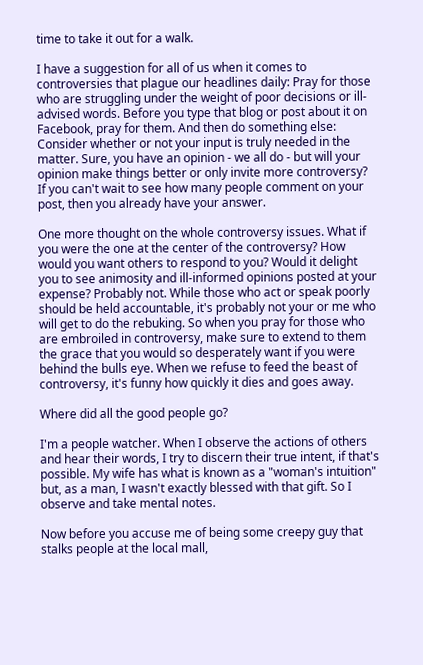time to take it out for a walk.

I have a suggestion for all of us when it comes to controversies that plague our headlines daily: Pray for those who are struggling under the weight of poor decisions or ill-advised words. Before you type that blog or post about it on Facebook, pray for them. And then do something else: Consider whether or not your input is truly needed in the matter. Sure, you have an opinion - we all do - but will your opinion make things better or only invite more controversy? If you can't wait to see how many people comment on your post, then you already have your answer.

One more thought on the whole controversy issues. What if you were the one at the center of the controversy? How would you want others to respond to you? Would it delight you to see animosity and ill-informed opinions posted at your expense? Probably not. While those who act or speak poorly should be held accountable, it's probably not your or me who will get to do the rebuking. So when you pray for those who are embroiled in controversy, make sure to extend to them the grace that you would so desperately want if you were behind the bulls eye. When we refuse to feed the beast of controversy, it's funny how quickly it dies and goes away.

Where did all the good people go?

I'm a people watcher. When I observe the actions of others and hear their words, I try to discern their true intent, if that's possible. My wife has what is known as a "woman's intuition" but, as a man, I wasn't exactly blessed with that gift. So I observe and take mental notes.

Now before you accuse me of being some creepy guy that stalks people at the local mall,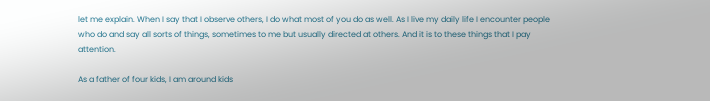let me explain. When I say that I observe others, I do what most of you do as well. As I live my daily life I encounter people who do and say all sorts of things, sometimes to me but usually directed at others. And it is to these things that I pay attention.

As a father of four kids, I am around kids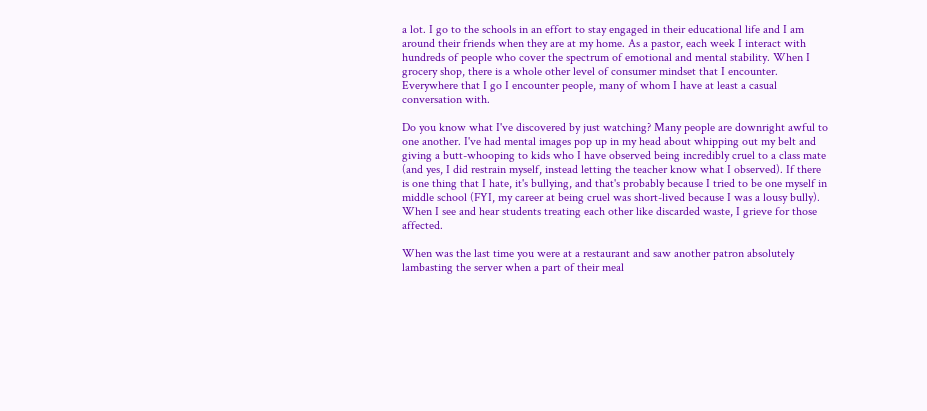a lot. I go to the schools in an effort to stay engaged in their educational life and I am around their friends when they are at my home. As a pastor, each week I interact with hundreds of people who cover the spectrum of emotional and mental stability. When I grocery shop, there is a whole other level of consumer mindset that I encounter. Everywhere that I go I encounter people, many of whom I have at least a casual conversation with.

Do you know what I've discovered by just watching? Many people are downright awful to one another. I've had mental images pop up in my head about whipping out my belt and giving a butt-whooping to kids who I have observed being incredibly cruel to a class mate (and yes, I did restrain myself, instead letting the teacher know what I observed). If there is one thing that I hate, it's bullying, and that's probably because I tried to be one myself in middle school (FYI, my career at being cruel was short-lived because I was a lousy bully). When I see and hear students treating each other like discarded waste, I grieve for those affected.

When was the last time you were at a restaurant and saw another patron absolutely lambasting the server when a part of their meal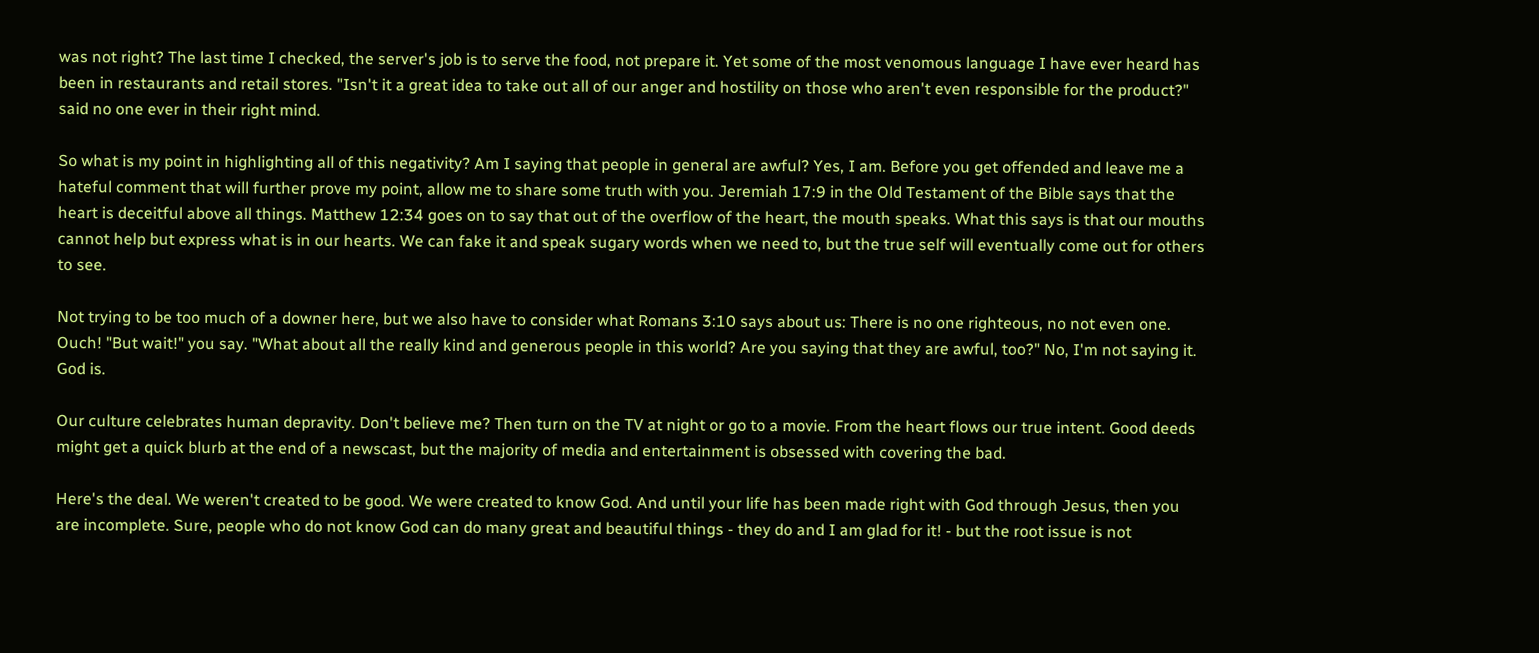was not right? The last time I checked, the server's job is to serve the food, not prepare it. Yet some of the most venomous language I have ever heard has been in restaurants and retail stores. "Isn't it a great idea to take out all of our anger and hostility on those who aren't even responsible for the product?" said no one ever in their right mind.

So what is my point in highlighting all of this negativity? Am I saying that people in general are awful? Yes, I am. Before you get offended and leave me a hateful comment that will further prove my point, allow me to share some truth with you. Jeremiah 17:9 in the Old Testament of the Bible says that the heart is deceitful above all things. Matthew 12:34 goes on to say that out of the overflow of the heart, the mouth speaks. What this says is that our mouths cannot help but express what is in our hearts. We can fake it and speak sugary words when we need to, but the true self will eventually come out for others to see.

Not trying to be too much of a downer here, but we also have to consider what Romans 3:10 says about us: There is no one righteous, no not even one. Ouch! "But wait!" you say. "What about all the really kind and generous people in this world? Are you saying that they are awful, too?" No, I'm not saying it. God is.

Our culture celebrates human depravity. Don't believe me? Then turn on the TV at night or go to a movie. From the heart flows our true intent. Good deeds might get a quick blurb at the end of a newscast, but the majority of media and entertainment is obsessed with covering the bad.

Here's the deal. We weren't created to be good. We were created to know God. And until your life has been made right with God through Jesus, then you are incomplete. Sure, people who do not know God can do many great and beautiful things - they do and I am glad for it! - but the root issue is not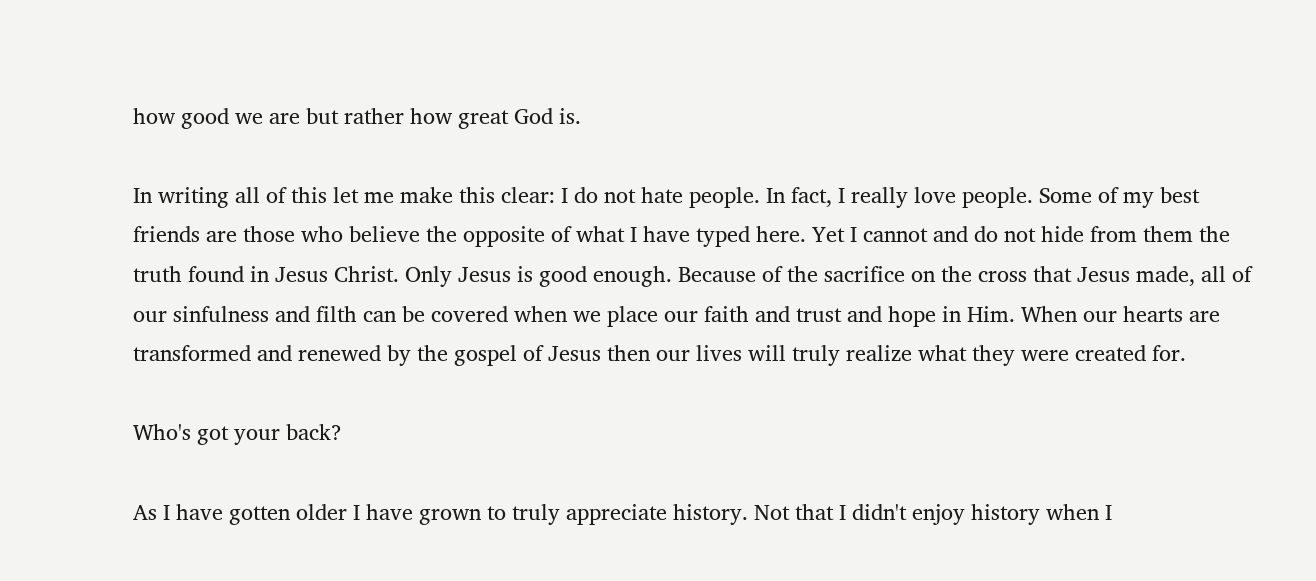how good we are but rather how great God is.

In writing all of this let me make this clear: I do not hate people. In fact, I really love people. Some of my best friends are those who believe the opposite of what I have typed here. Yet I cannot and do not hide from them the truth found in Jesus Christ. Only Jesus is good enough. Because of the sacrifice on the cross that Jesus made, all of our sinfulness and filth can be covered when we place our faith and trust and hope in Him. When our hearts are transformed and renewed by the gospel of Jesus then our lives will truly realize what they were created for.

Who's got your back?

As I have gotten older I have grown to truly appreciate history. Not that I didn't enjoy history when I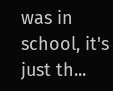was in school, it's just th...